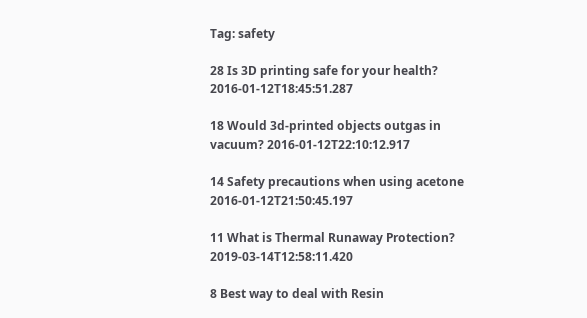Tag: safety

28 Is 3D printing safe for your health? 2016-01-12T18:45:51.287

18 Would 3d-printed objects outgas in vacuum? 2016-01-12T22:10:12.917

14 Safety precautions when using acetone 2016-01-12T21:50:45.197

11 What is Thermal Runaway Protection? 2019-03-14T12:58:11.420

8 Best way to deal with Resin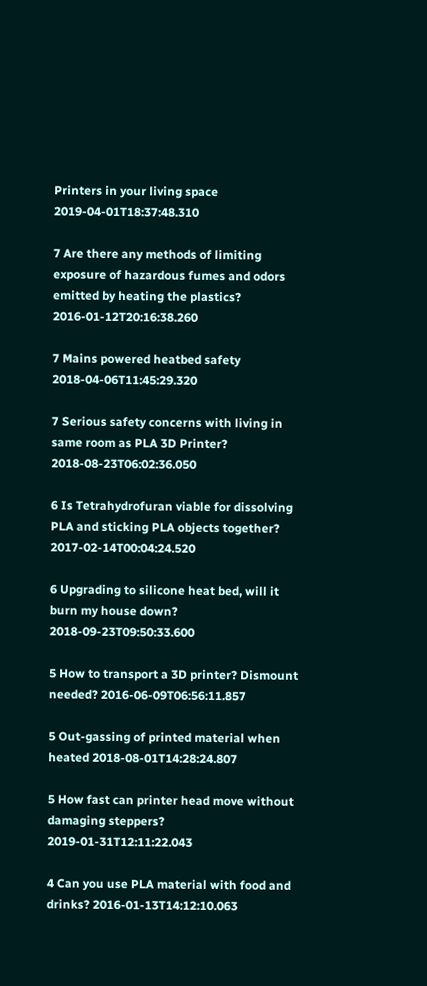Printers in your living space 2019-04-01T18:37:48.310

7 Are there any methods of limiting exposure of hazardous fumes and odors emitted by heating the plastics? 2016-01-12T20:16:38.260

7 Mains powered heatbed safety 2018-04-06T11:45:29.320

7 Serious safety concerns with living in same room as PLA 3D Printer? 2018-08-23T06:02:36.050

6 Is Tetrahydrofuran viable for dissolving PLA and sticking PLA objects together? 2017-02-14T00:04:24.520

6 Upgrading to silicone heat bed, will it burn my house down? 2018-09-23T09:50:33.600

5 How to transport a 3D printer? Dismount needed? 2016-06-09T06:56:11.857

5 Out-gassing of printed material when heated 2018-08-01T14:28:24.807

5 How fast can printer head move without damaging steppers? 2019-01-31T12:11:22.043

4 Can you use PLA material with food and drinks? 2016-01-13T14:12:10.063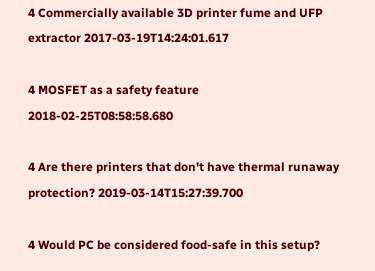4 Commercially available 3D printer fume and UFP extractor 2017-03-19T14:24:01.617

4 MOSFET as a safety feature 2018-02-25T08:58:58.680

4 Are there printers that don't have thermal runaway protection? 2019-03-14T15:27:39.700

4 Would PC be considered food-safe in this setup?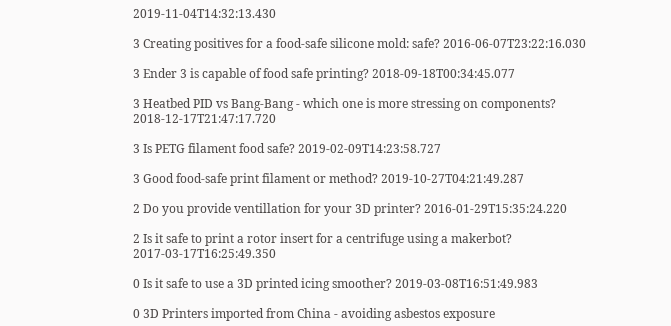2019-11-04T14:32:13.430

3 Creating positives for a food-safe silicone mold: safe? 2016-06-07T23:22:16.030

3 Ender 3 is capable of food safe printing? 2018-09-18T00:34:45.077

3 Heatbed PID vs Bang-Bang - which one is more stressing on components? 2018-12-17T21:47:17.720

3 Is PETG filament food safe? 2019-02-09T14:23:58.727

3 Good food-safe print filament or method? 2019-10-27T04:21:49.287

2 Do you provide ventillation for your 3D printer? 2016-01-29T15:35:24.220

2 Is it safe to print a rotor insert for a centrifuge using a makerbot? 2017-03-17T16:25:49.350

0 Is it safe to use a 3D printed icing smoother? 2019-03-08T16:51:49.983

0 3D Printers imported from China - avoiding asbestos exposure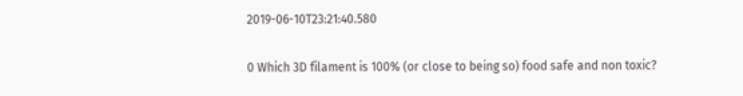2019-06-10T23:21:40.580

0 Which 3D filament is 100% (or close to being so) food safe and non toxic?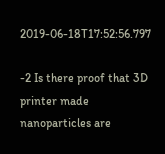2019-06-18T17:52:56.797

-2 Is there proof that 3D printer made nanoparticles are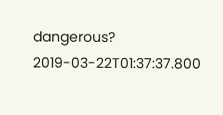dangerous? 2019-03-22T01:37:37.800